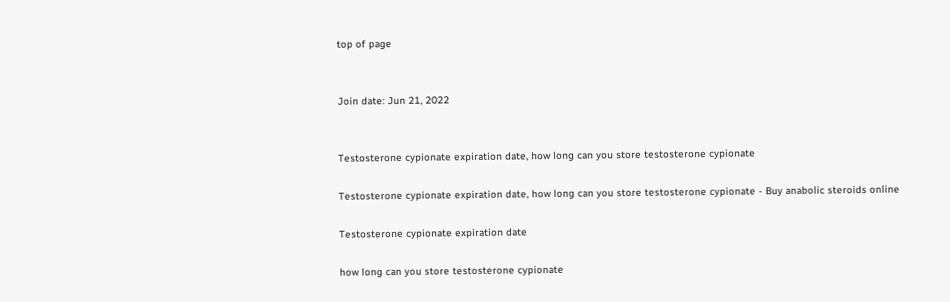top of page


Join date: Jun 21, 2022


Testosterone cypionate expiration date, how long can you store testosterone cypionate

Testosterone cypionate expiration date, how long can you store testosterone cypionate - Buy anabolic steroids online

Testosterone cypionate expiration date

how long can you store testosterone cypionate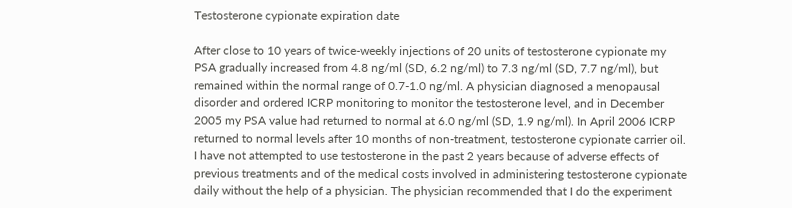Testosterone cypionate expiration date

After close to 10 years of twice-weekly injections of 20 units of testosterone cypionate my PSA gradually increased from 4.8 ng/ml (SD, 6.2 ng/ml) to 7.3 ng/ml (SD, 7.7 ng/ml), but remained within the normal range of 0.7-1.0 ng/ml. A physician diagnosed a menopausal disorder and ordered ICRP monitoring to monitor the testosterone level, and in December 2005 my PSA value had returned to normal at 6.0 ng/ml (SD, 1.9 ng/ml). In April 2006 ICRP returned to normal levels after 10 months of non-treatment, testosterone cypionate carrier oil. I have not attempted to use testosterone in the past 2 years because of adverse effects of previous treatments and of the medical costs involved in administering testosterone cypionate daily without the help of a physician. The physician recommended that I do the experiment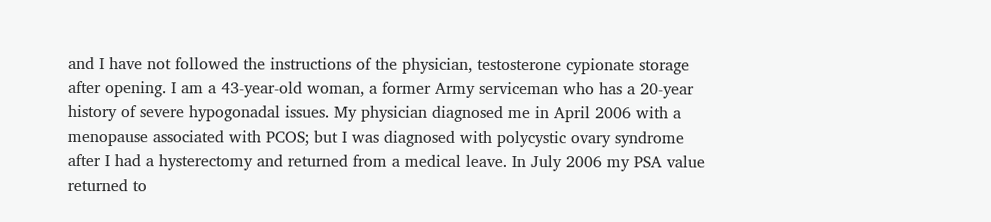and I have not followed the instructions of the physician, testosterone cypionate storage after opening. I am a 43-year-old woman, a former Army serviceman who has a 20-year history of severe hypogonadal issues. My physician diagnosed me in April 2006 with a menopause associated with PCOS; but I was diagnosed with polycystic ovary syndrome after I had a hysterectomy and returned from a medical leave. In July 2006 my PSA value returned to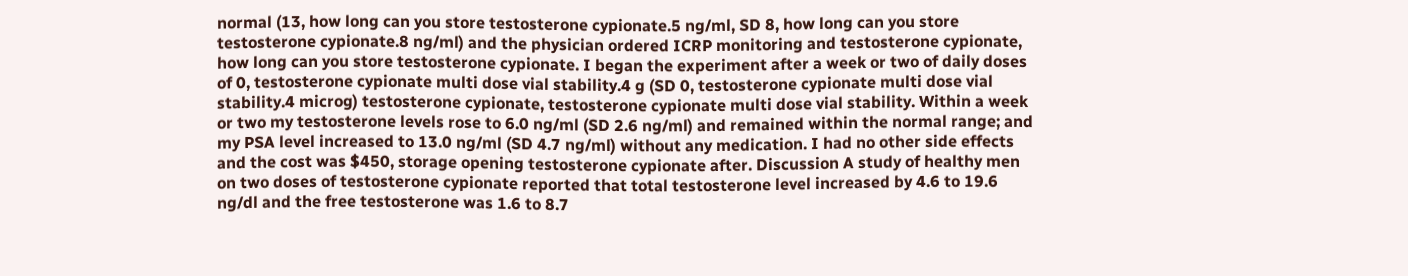normal (13, how long can you store testosterone cypionate.5 ng/ml, SD 8, how long can you store testosterone cypionate.8 ng/ml) and the physician ordered ICRP monitoring and testosterone cypionate, how long can you store testosterone cypionate. I began the experiment after a week or two of daily doses of 0, testosterone cypionate multi dose vial stability.4 g (SD 0, testosterone cypionate multi dose vial stability.4 microg) testosterone cypionate, testosterone cypionate multi dose vial stability. Within a week or two my testosterone levels rose to 6.0 ng/ml (SD 2.6 ng/ml) and remained within the normal range; and my PSA level increased to 13.0 ng/ml (SD 4.7 ng/ml) without any medication. I had no other side effects and the cost was $450, storage opening testosterone cypionate after. Discussion A study of healthy men on two doses of testosterone cypionate reported that total testosterone level increased by 4.6 to 19.6 ng/dl and the free testosterone was 1.6 to 8.7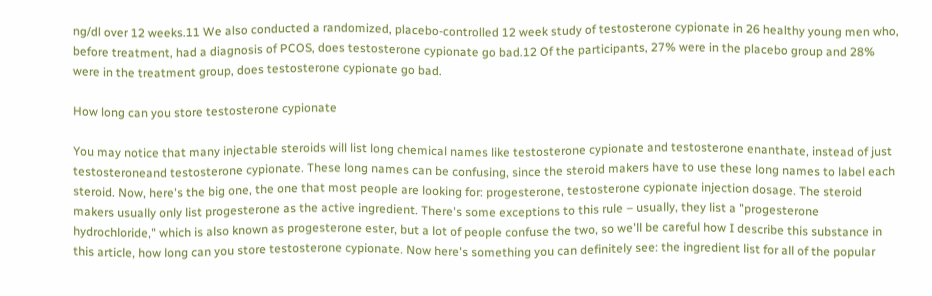ng/dl over 12 weeks.11 We also conducted a randomized, placebo-controlled 12 week study of testosterone cypionate in 26 healthy young men who, before treatment, had a diagnosis of PCOS, does testosterone cypionate go bad.12 Of the participants, 27% were in the placebo group and 28% were in the treatment group, does testosterone cypionate go bad.

How long can you store testosterone cypionate

You may notice that many injectable steroids will list long chemical names like testosterone cypionate and testosterone enanthate, instead of just testosteroneand testosterone cypionate. These long names can be confusing, since the steroid makers have to use these long names to label each steroid. Now, here's the big one, the one that most people are looking for: progesterone, testosterone cypionate injection dosage. The steroid makers usually only list progesterone as the active ingredient. There's some exceptions to this rule – usually, they list a "progesterone hydrochloride," which is also known as progesterone ester, but a lot of people confuse the two, so we'll be careful how I describe this substance in this article, how long can you store testosterone cypionate. Now here's something you can definitely see: the ingredient list for all of the popular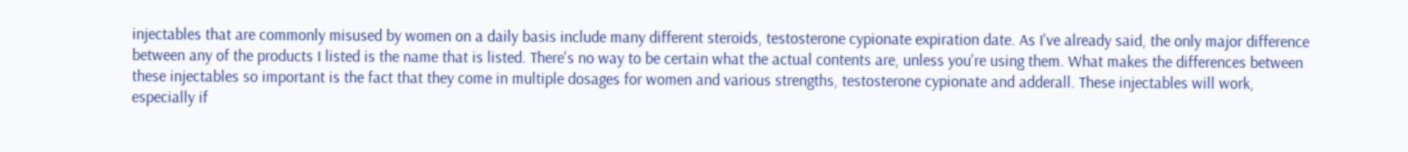injectables that are commonly misused by women on a daily basis include many different steroids, testosterone cypionate expiration date. As I've already said, the only major difference between any of the products I listed is the name that is listed. There's no way to be certain what the actual contents are, unless you're using them. What makes the differences between these injectables so important is the fact that they come in multiple dosages for women and various strengths, testosterone cypionate and adderall. These injectables will work, especially if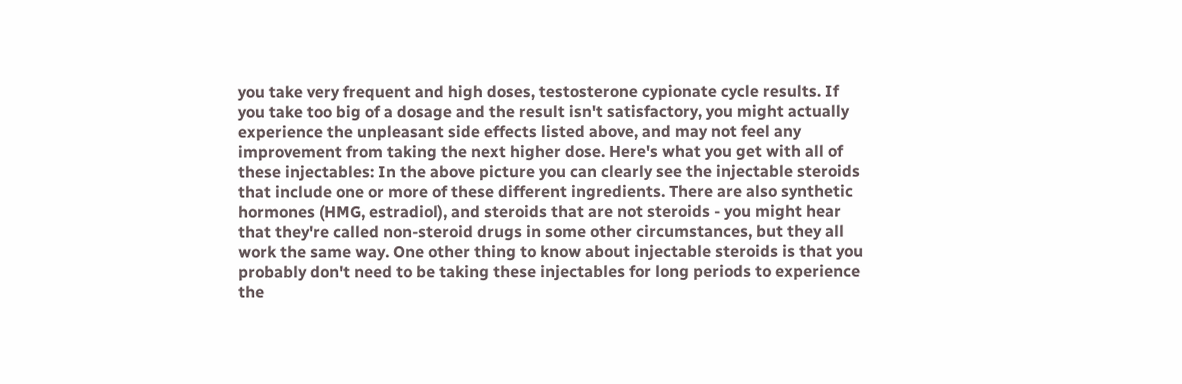you take very frequent and high doses, testosterone cypionate cycle results. If you take too big of a dosage and the result isn't satisfactory, you might actually experience the unpleasant side effects listed above, and may not feel any improvement from taking the next higher dose. Here's what you get with all of these injectables: In the above picture you can clearly see the injectable steroids that include one or more of these different ingredients. There are also synthetic hormones (HMG, estradiol), and steroids that are not steroids - you might hear that they're called non-steroid drugs in some other circumstances, but they all work the same way. One other thing to know about injectable steroids is that you probably don't need to be taking these injectables for long periods to experience the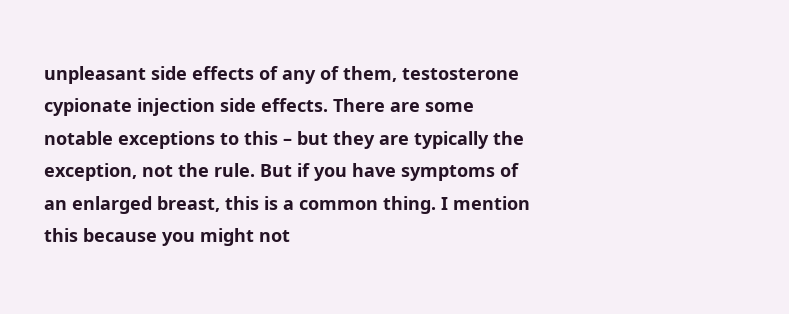unpleasant side effects of any of them, testosterone cypionate injection side effects. There are some notable exceptions to this – but they are typically the exception, not the rule. But if you have symptoms of an enlarged breast, this is a common thing. I mention this because you might not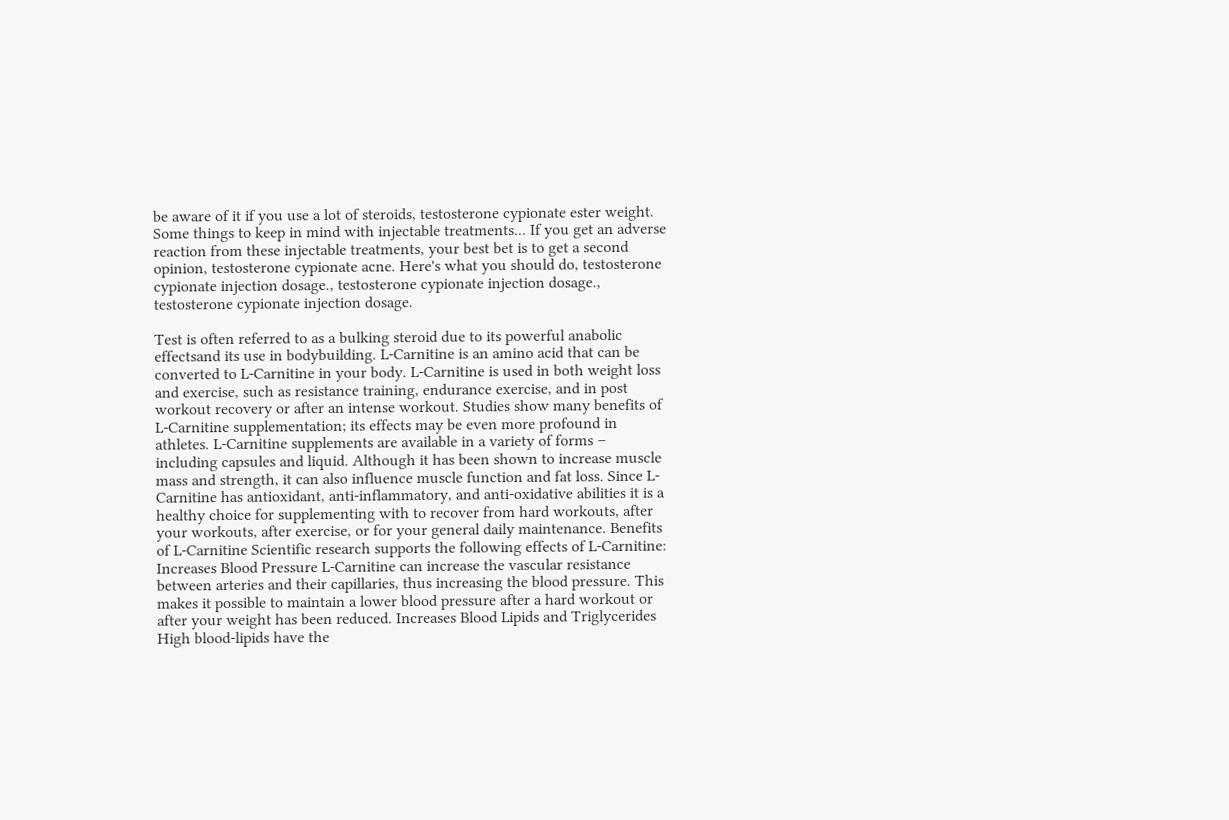be aware of it if you use a lot of steroids, testosterone cypionate ester weight. Some things to keep in mind with injectable treatments... If you get an adverse reaction from these injectable treatments, your best bet is to get a second opinion, testosterone cypionate acne. Here's what you should do, testosterone cypionate injection dosage., testosterone cypionate injection dosage., testosterone cypionate injection dosage.

Test is often referred to as a bulking steroid due to its powerful anabolic effectsand its use in bodybuilding. L-Carnitine is an amino acid that can be converted to L-Carnitine in your body. L-Carnitine is used in both weight loss and exercise, such as resistance training, endurance exercise, and in post workout recovery or after an intense workout. Studies show many benefits of L-Carnitine supplementation; its effects may be even more profound in athletes. L-Carnitine supplements are available in a variety of forms – including capsules and liquid. Although it has been shown to increase muscle mass and strength, it can also influence muscle function and fat loss. Since L-Carnitine has antioxidant, anti-inflammatory, and anti-oxidative abilities it is a healthy choice for supplementing with to recover from hard workouts, after your workouts, after exercise, or for your general daily maintenance. Benefits of L-Carnitine Scientific research supports the following effects of L-Carnitine: Increases Blood Pressure L-Carnitine can increase the vascular resistance between arteries and their capillaries, thus increasing the blood pressure. This makes it possible to maintain a lower blood pressure after a hard workout or after your weight has been reduced. Increases Blood Lipids and Triglycerides High blood-lipids have the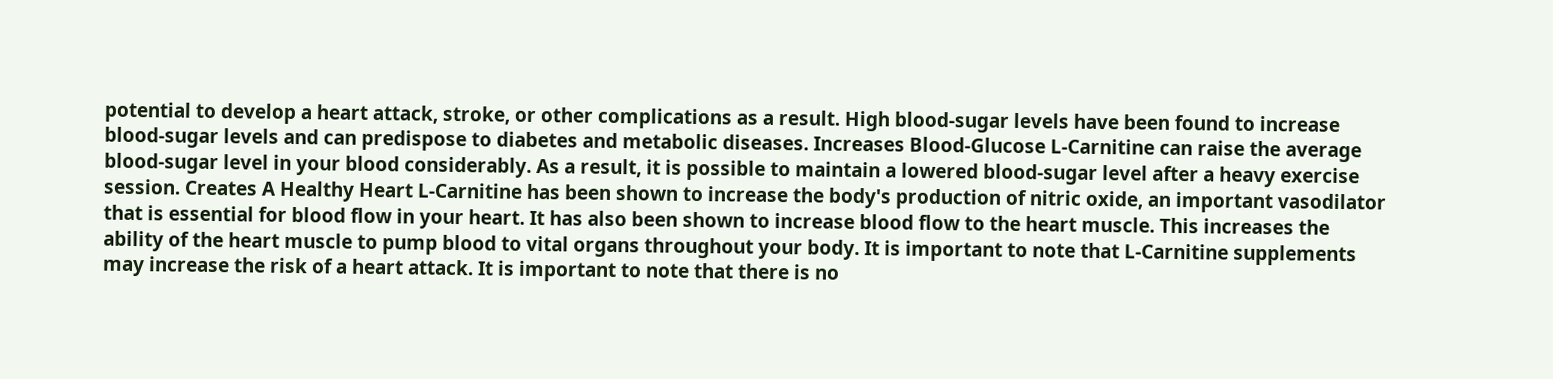potential to develop a heart attack, stroke, or other complications as a result. High blood-sugar levels have been found to increase blood-sugar levels and can predispose to diabetes and metabolic diseases. Increases Blood-Glucose L-Carnitine can raise the average blood-sugar level in your blood considerably. As a result, it is possible to maintain a lowered blood-sugar level after a heavy exercise session. Creates A Healthy Heart L-Carnitine has been shown to increase the body's production of nitric oxide, an important vasodilator that is essential for blood flow in your heart. It has also been shown to increase blood flow to the heart muscle. This increases the ability of the heart muscle to pump blood to vital organs throughout your body. It is important to note that L-Carnitine supplements may increase the risk of a heart attack. It is important to note that there is no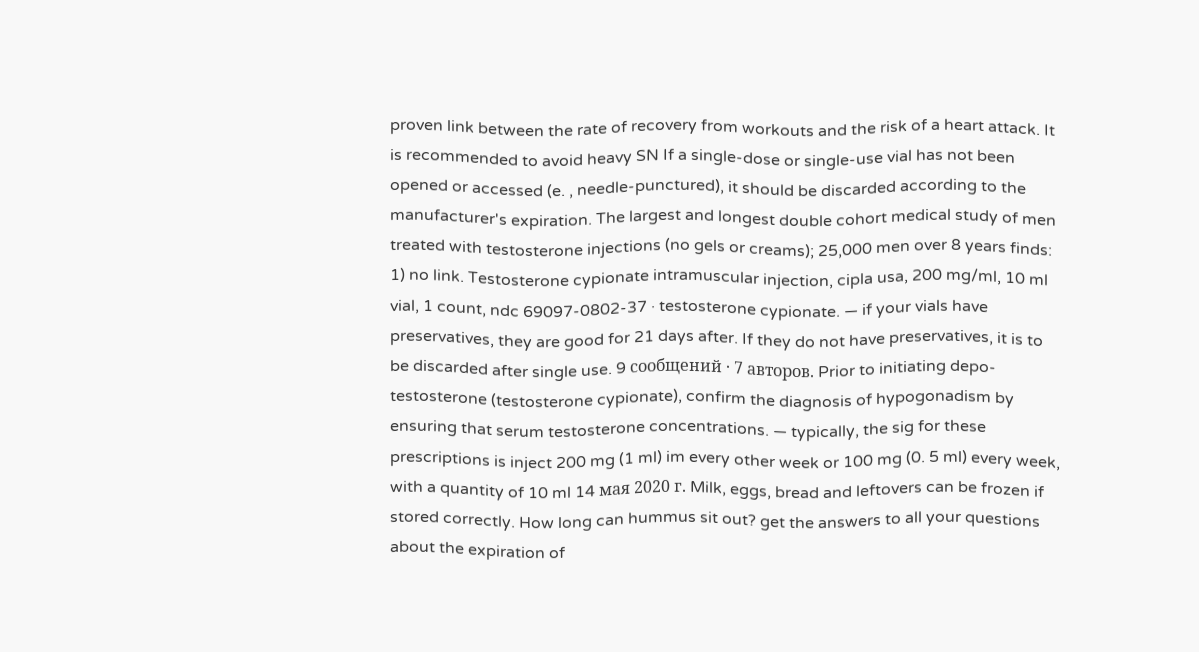proven link between the rate of recovery from workouts and the risk of a heart attack. It is recommended to avoid heavy SN If a single-dose or single-use vial has not been opened or accessed (e. , needle-punctured), it should be discarded according to the manufacturer's expiration. The largest and longest double cohort medical study of men treated with testosterone injections (no gels or creams); 25,000 men over 8 years finds: 1) no link. Testosterone cypionate intramuscular injection, cipla usa, 200 mg/ml, 10 ml vial, 1 count, ndc 69097-0802-37 · testosterone cypionate. — if your vials have preservatives, they are good for 21 days after. If they do not have preservatives, it is to be discarded after single use. 9 сообщений · 7 авторов. Prior to initiating depo-testosterone (testosterone cypionate), confirm the diagnosis of hypogonadism by ensuring that serum testosterone concentrations. — typically, the sig for these prescriptions is inject 200 mg (1 ml) im every other week or 100 mg (0. 5 ml) every week, with a quantity of 10 ml 14 мая 2020 г. Milk, eggs, bread and leftovers can be frozen if stored correctly. How long can hummus sit out? get the answers to all your questions about the expiration of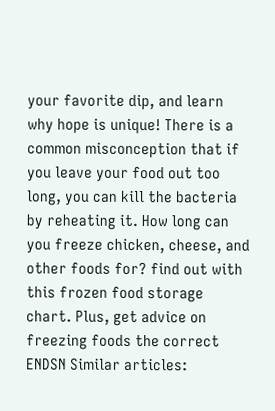your favorite dip, and learn why hope is unique! There is a common misconception that if you leave your food out too long, you can kill the bacteria by reheating it. How long can you freeze chicken, cheese, and other foods for? find out with this frozen food storage chart. Plus, get advice on freezing foods the correct ENDSN Similar articles: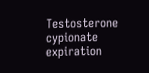Testosterone cypionate expiration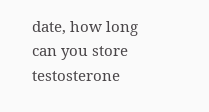date, how long can you store testosterone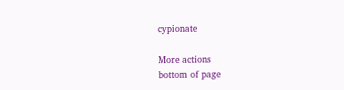cypionate

More actions
bottom of page